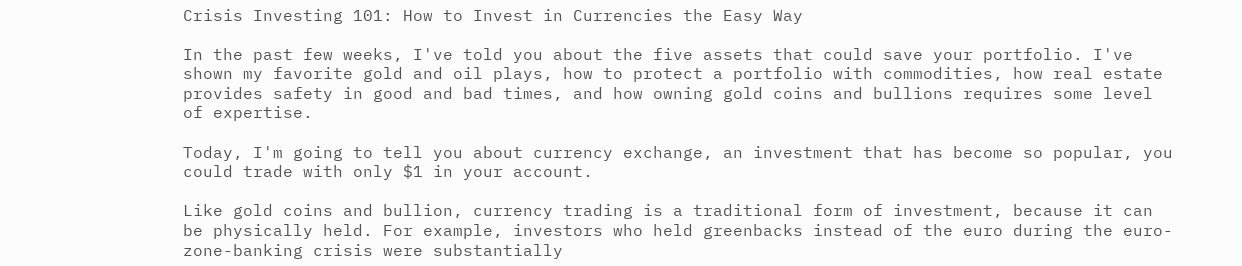Crisis Investing 101: How to Invest in Currencies the Easy Way

In the past few weeks, I've told you about the five assets that could save your portfolio. I've shown my favorite gold and oil plays, how to protect a portfolio with commodities, how real estate provides safety in good and bad times, and how owning gold coins and bullions requires some level of expertise.

Today, I'm going to tell you about currency exchange, an investment that has become so popular, you could trade with only $1 in your account.

Like gold coins and bullion, currency trading is a traditional form of investment, because it can be physically held. For example, investors who held greenbacks instead of the euro during the euro-zone-banking crisis were substantially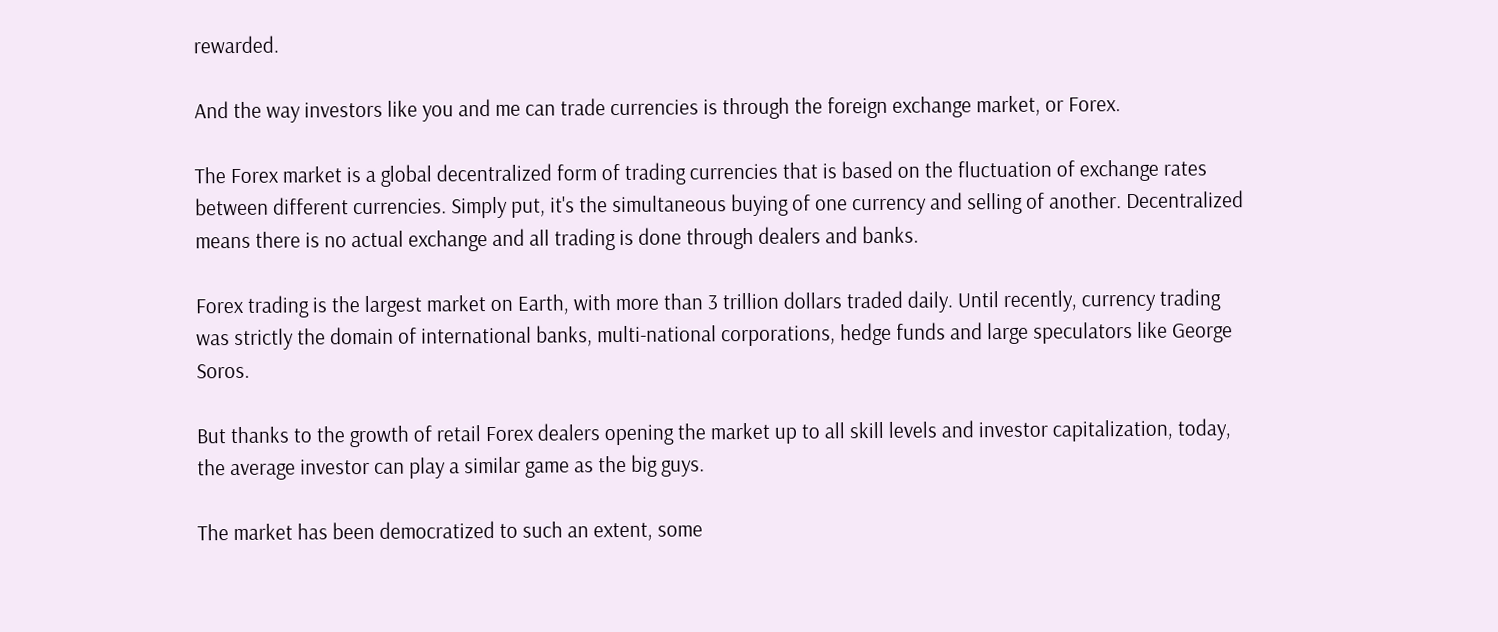rewarded.

And the way investors like you and me can trade currencies is through the foreign exchange market, or Forex.

The Forex market is a global decentralized form of trading currencies that is based on the fluctuation of exchange rates between different currencies. Simply put, it's the simultaneous buying of one currency and selling of another. Decentralized means there is no actual exchange and all trading is done through dealers and banks.

Forex trading is the largest market on Earth, with more than 3 trillion dollars traded daily. Until recently, currency trading was strictly the domain of international banks, multi-national corporations, hedge funds and large speculators like George Soros.

But thanks to the growth of retail Forex dealers opening the market up to all skill levels and investor capitalization, today, the average investor can play a similar game as the big guys.

The market has been democratized to such an extent, some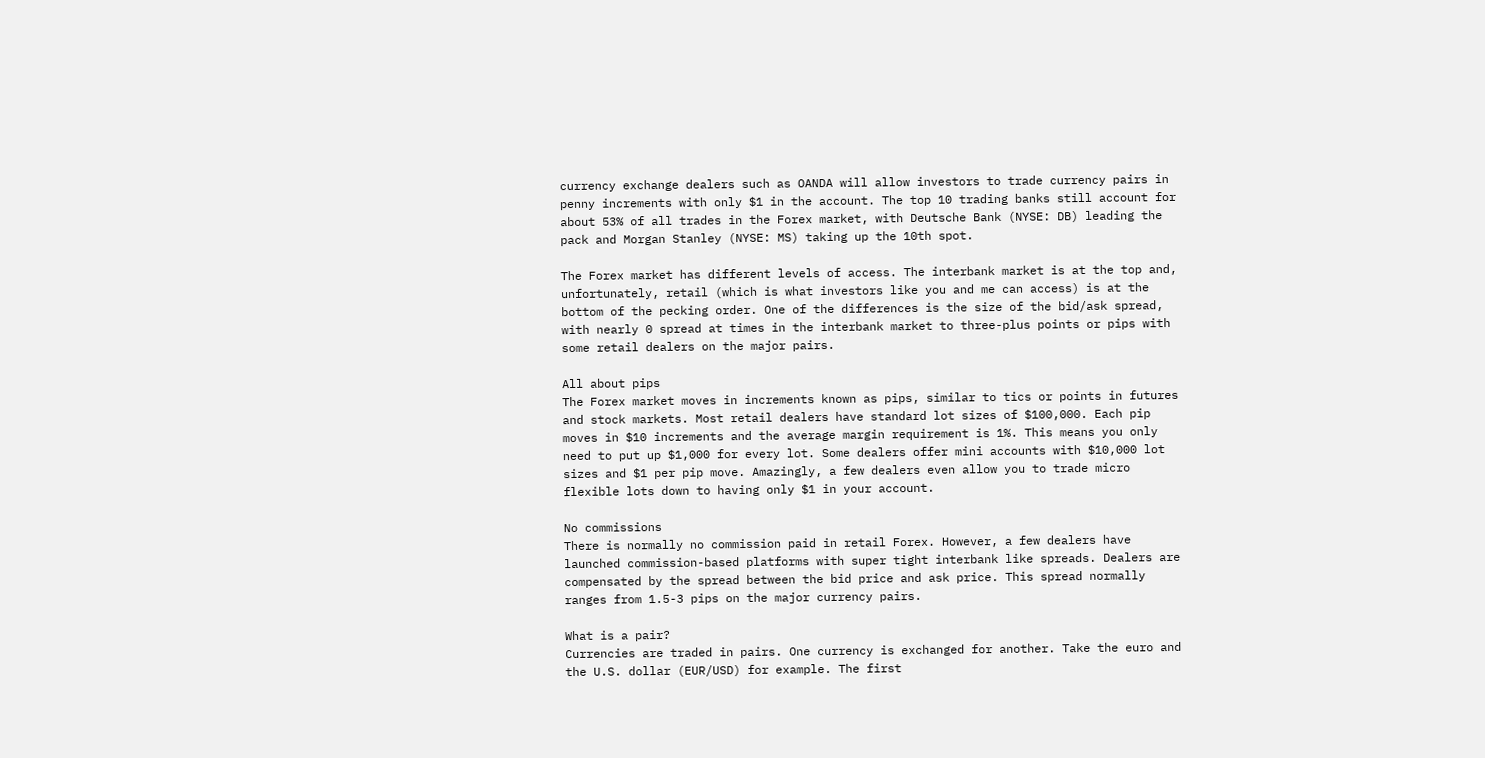currency exchange dealers such as OANDA will allow investors to trade currency pairs in penny increments with only $1 in the account. The top 10 trading banks still account for about 53% of all trades in the Forex market, with Deutsche Bank (NYSE: DB) leading the pack and Morgan Stanley (NYSE: MS) taking up the 10th spot.

The Forex market has different levels of access. The interbank market is at the top and, unfortunately, retail (which is what investors like you and me can access) is at the bottom of the pecking order. One of the differences is the size of the bid/ask spread, with nearly 0 spread at times in the interbank market to three-plus points or pips with some retail dealers on the major pairs.

All about pips
The Forex market moves in increments known as pips, similar to tics or points in futures and stock markets. Most retail dealers have standard lot sizes of $100,000. Each pip moves in $10 increments and the average margin requirement is 1%. This means you only need to put up $1,000 for every lot. Some dealers offer mini accounts with $10,000 lot sizes and $1 per pip move. Amazingly, a few dealers even allow you to trade micro flexible lots down to having only $1 in your account.

No commissions
There is normally no commission paid in retail Forex. However, a few dealers have launched commission-based platforms with super tight interbank like spreads. Dealers are compensated by the spread between the bid price and ask price. This spread normally ranges from 1.5-3 pips on the major currency pairs.

What is a pair?
Currencies are traded in pairs. One currency is exchanged for another. Take the euro and the U.S. dollar (EUR/USD) for example. The first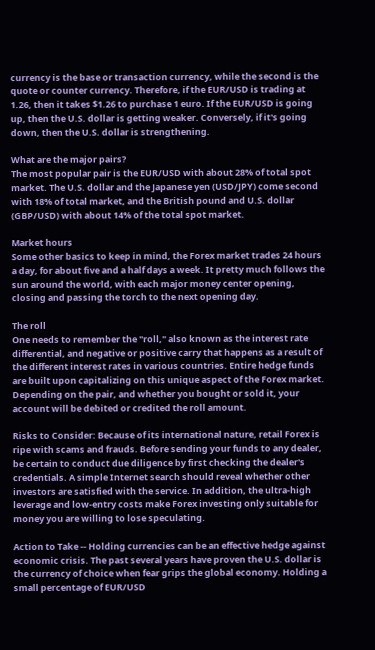currency is the base or transaction currency, while the second is the quote or counter currency. Therefore, if the EUR/USD is trading at 1.26, then it takes $1.26 to purchase 1 euro. If the EUR/USD is going up, then the U.S. dollar is getting weaker. Conversely, if it's going down, then the U.S. dollar is strengthening.

What are the major pairs?
The most popular pair is the EUR/USD with about 28% of total spot market. The U.S. dollar and the Japanese yen (USD/JPY) come second with 18% of total market, and the British pound and U.S. dollar (GBP/USD) with about 14% of the total spot market.

Market hours
Some other basics to keep in mind, the Forex market trades 24 hours a day, for about five and a half days a week. It pretty much follows the sun around the world, with each major money center opening, closing and passing the torch to the next opening day.

The roll
One needs to remember the "roll," also known as the interest rate differential, and negative or positive carry that happens as a result of the different interest rates in various countries. Entire hedge funds are built upon capitalizing on this unique aspect of the Forex market. Depending on the pair, and whether you bought or sold it, your account will be debited or credited the roll amount.

Risks to Consider: Because of its international nature, retail Forex is ripe with scams and frauds. Before sending your funds to any dealer, be certain to conduct due diligence by first checking the dealer's credentials. A simple Internet search should reveal whether other investors are satisfied with the service. In addition, the ultra-high leverage and low-entry costs make Forex investing only suitable for money you are willing to lose speculating.

Action to Take -- Holding currencies can be an effective hedge against economic crisis. The past several years have proven the U.S. dollar is the currency of choice when fear grips the global economy. Holding a small percentage of EUR/USD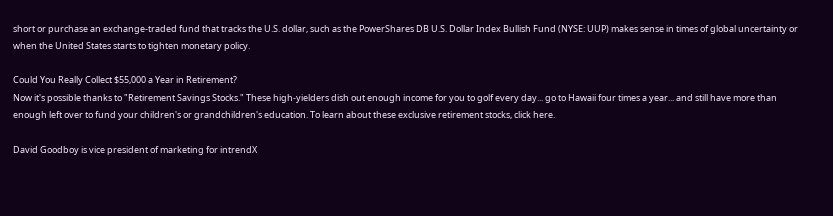short or purchase an exchange-traded fund that tracks the U.S. dollar, such as the PowerShares DB U.S. Dollar Index Bullish Fund (NYSE: UUP) makes sense in times of global uncertainty or when the United States starts to tighten monetary policy.

Could You Really Collect $55,000 a Year in Retirement?
Now it's possible thanks to "Retirement Savings Stocks." These high-yielders dish out enough income for you to golf every day... go to Hawaii four times a year... and still have more than enough left over to fund your children's or grandchildren's education. To learn about these exclusive retirement stocks, click here.

David Goodboy is vice president of marketing for intrendX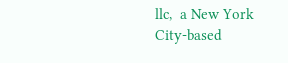llc,  a New York City-based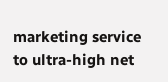marketing service to ultra-high net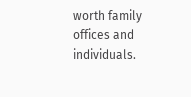worth family offices and individuals.